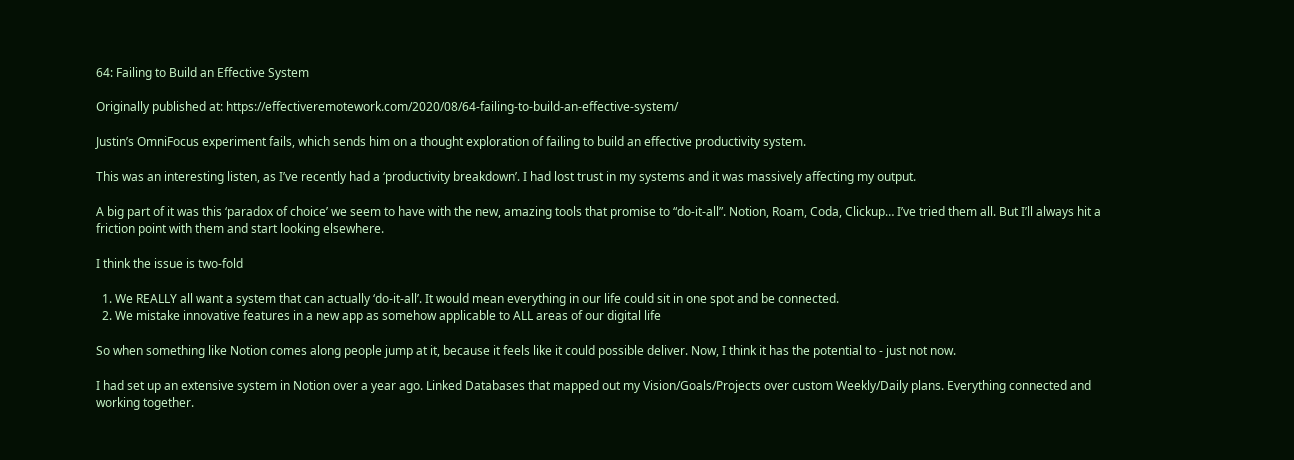64: Failing to Build an Effective System

Originally published at: https://effectiveremotework.com/2020/08/64-failing-to-build-an-effective-system/

Justin’s OmniFocus experiment fails, which sends him on a thought exploration of failing to build an effective productivity system.

This was an interesting listen, as I’ve recently had a ‘productivity breakdown’. I had lost trust in my systems and it was massively affecting my output.

A big part of it was this ‘paradox of choice’ we seem to have with the new, amazing tools that promise to “do-it-all”. Notion, Roam, Coda, Clickup… I’ve tried them all. But I’ll always hit a friction point with them and start looking elsewhere.

I think the issue is two-fold

  1. We REALLY all want a system that can actually ‘do-it-all’. It would mean everything in our life could sit in one spot and be connected.
  2. We mistake innovative features in a new app as somehow applicable to ALL areas of our digital life

So when something like Notion comes along people jump at it, because it feels like it could possible deliver. Now, I think it has the potential to - just not now.

I had set up an extensive system in Notion over a year ago. Linked Databases that mapped out my Vision/Goals/Projects over custom Weekly/Daily plans. Everything connected and working together.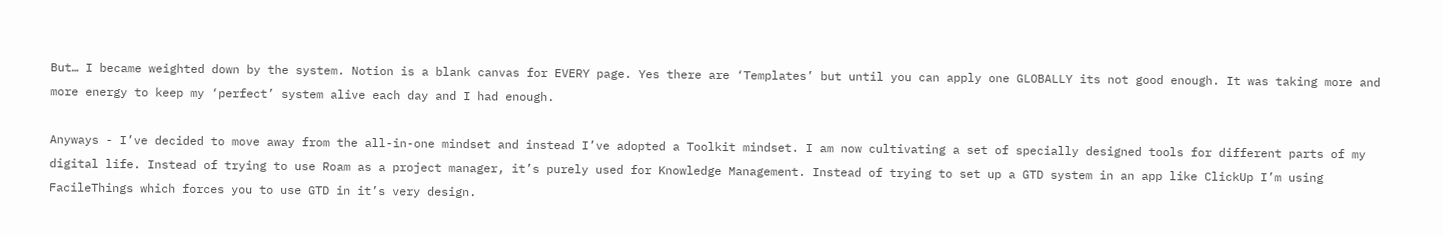But… I became weighted down by the system. Notion is a blank canvas for EVERY page. Yes there are ‘Templates’ but until you can apply one GLOBALLY its not good enough. It was taking more and more energy to keep my ‘perfect’ system alive each day and I had enough.

Anyways - I’ve decided to move away from the all-in-one mindset and instead I’ve adopted a Toolkit mindset. I am now cultivating a set of specially designed tools for different parts of my digital life. Instead of trying to use Roam as a project manager, it’s purely used for Knowledge Management. Instead of trying to set up a GTD system in an app like ClickUp I’m using FacileThings which forces you to use GTD in it’s very design.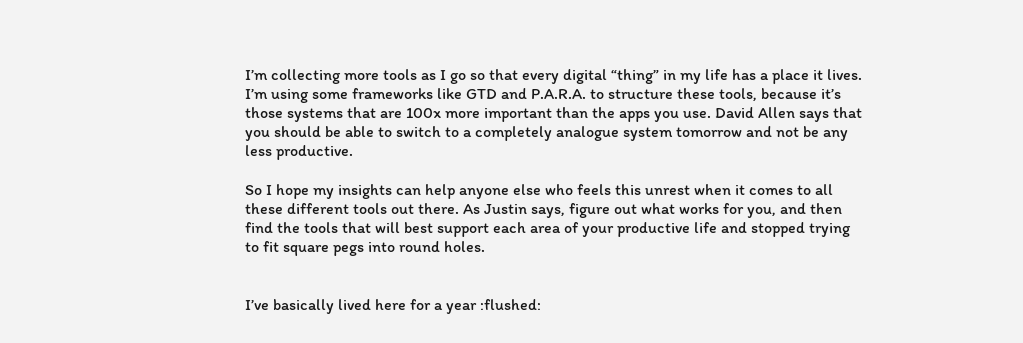I’m collecting more tools as I go so that every digital “thing” in my life has a place it lives. I’m using some frameworks like GTD and P.A.R.A. to structure these tools, because it’s those systems that are 100x more important than the apps you use. David Allen says that you should be able to switch to a completely analogue system tomorrow and not be any less productive.

So I hope my insights can help anyone else who feels this unrest when it comes to all these different tools out there. As Justin says, figure out what works for you, and then find the tools that will best support each area of your productive life and stopped trying to fit square pegs into round holes.


I’ve basically lived here for a year :flushed: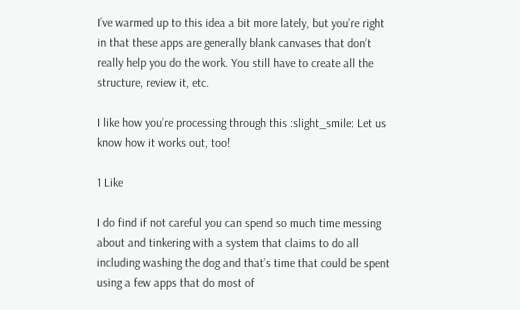I’ve warmed up to this idea a bit more lately, but you’re right in that these apps are generally blank canvases that don’t really help you do the work. You still have to create all the structure, review it, etc.

I like how you’re processing through this :slight_smile: Let us know how it works out, too!

1 Like

I do find if not careful you can spend so much time messing about and tinkering with a system that claims to do all including washing the dog and that’s time that could be spent using a few apps that do most of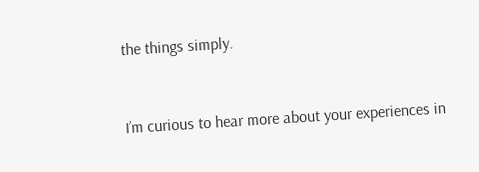the things simply.


I’m curious to hear more about your experiences in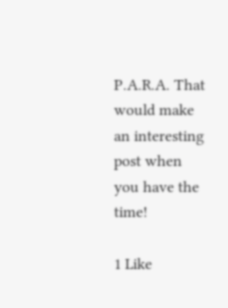P.A.R.A. That would make an interesting post when you have the time!

1 Like